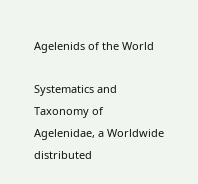Agelenids of the World

Systematics and Taxonomy of Agelenidae, a Worldwide distributed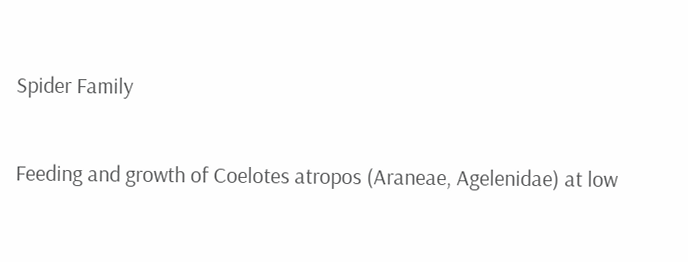Spider Family

Feeding and growth of Coelotes atropos (Araneae, Agelenidae) at low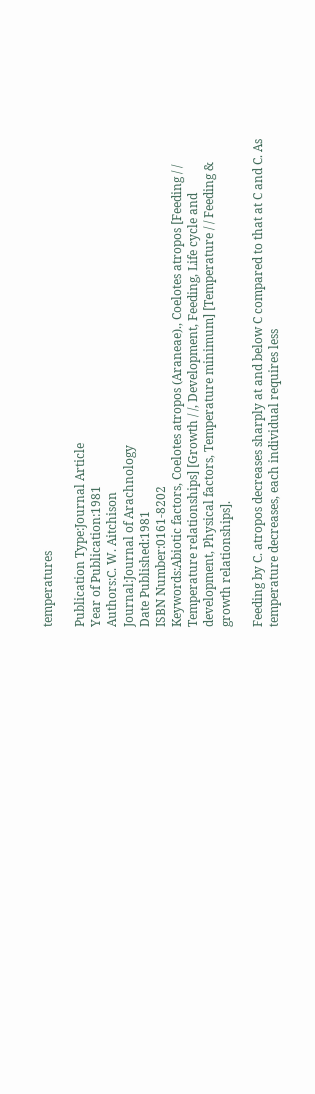temperatures

Publication Type:Journal Article
Year of Publication:1981
Authors:C. W. Aitchison
Journal:Journal of Arachnology
Date Published:1981
ISBN Number:0161-8202
Keywords:Abiotic factors, Coelotes atropos (Araneae)., Coelotes atropos [Feeding / / Temperature relationships] [Growth / /, Development, Feeding, Life cycle and development, Physical factors, Temperature minimum] [Temperature / / Feeding & growth relationships].

Feeding by C. atropos decreases sharply at and below C compared to that at C and C. As temperature decreases, each individual requires less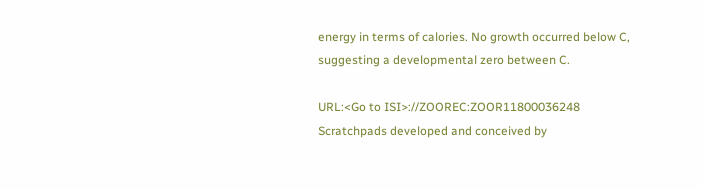energy in terms of calories. No growth occurred below C, suggesting a developmental zero between C.

URL:<Go to ISI>://ZOOREC:ZOOR11800036248
Scratchpads developed and conceived by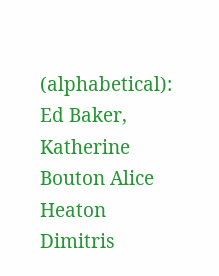(alphabetical): Ed Baker, Katherine Bouton Alice Heaton Dimitris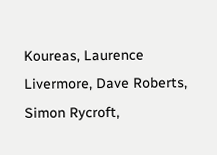Koureas, Laurence Livermore, Dave Roberts, Simon Rycroft,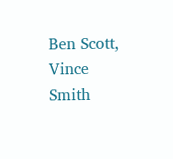Ben Scott, Vince Smith